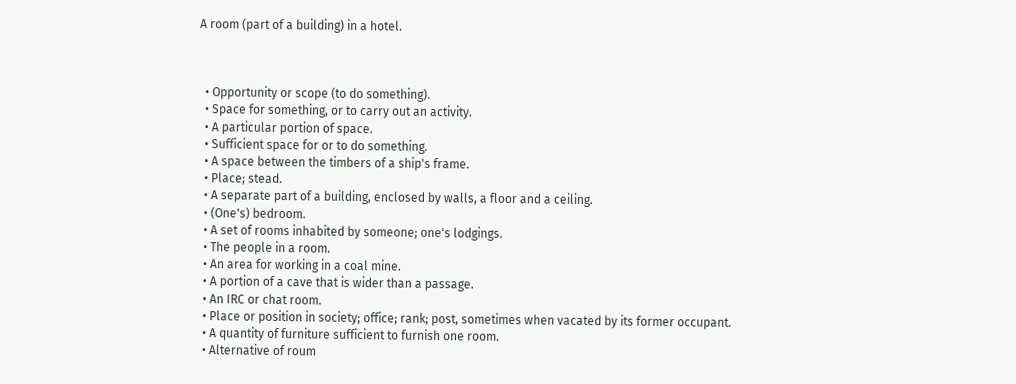A room (part of a building) in a hotel.



  • Opportunity or scope (to do something).
  • Space for something, or to carry out an activity.
  • A particular portion of space.
  • Sufficient space for or to do something.
  • A space between the timbers of a ship's frame.
  • Place; stead.
  • A separate part of a building, enclosed by walls, a floor and a ceiling.
  • (One's) bedroom.
  • A set of rooms inhabited by someone; one's lodgings.
  • The people in a room.
  • An area for working in a coal mine.
  • A portion of a cave that is wider than a passage.
  • An IRC or chat room.
  • Place or position in society; office; rank; post, sometimes when vacated by its former occupant.
  • A quantity of furniture sufficient to furnish one room.
  • Alternative of roum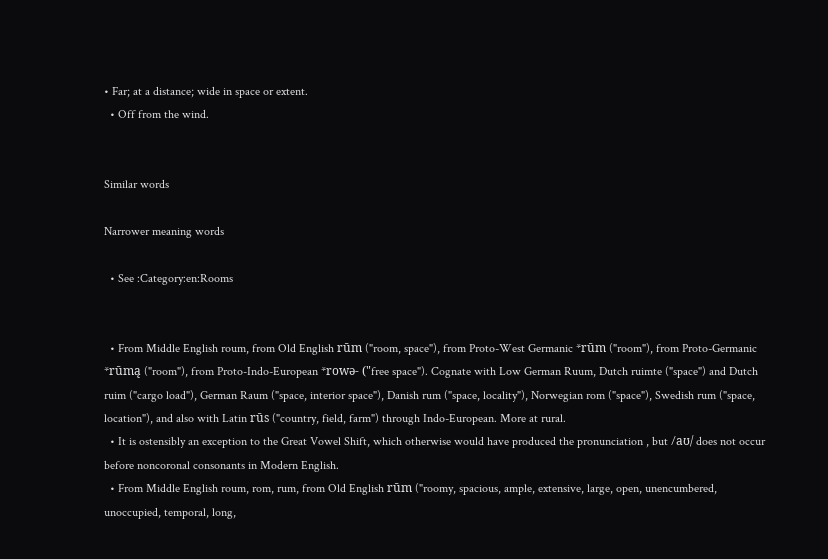• Far; at a distance; wide in space or extent.
  • Off from the wind.


Similar words

Narrower meaning words

  • See :Category:en:Rooms


  • From Middle English roum, from Old English rūm ("room, space"), from Proto-West Germanic *rūm ("room"), from Proto-Germanic *rūmą ("room"), from Proto-Indo-European *rowə- ("free space"). Cognate with Low German Ruum, Dutch ruimte ("space") and Dutch ruim ("cargo load"), German Raum ("space, interior space"), Danish rum ("space, locality"), Norwegian rom ("space"), Swedish rum ("space, location"), and also with Latin rūs ("country, field, farm") through Indo-European. More at rural.
  • It is ostensibly an exception to the Great Vowel Shift, which otherwise would have produced the pronunciation , but /aʊ/ does not occur before noncoronal consonants in Modern English.
  • From Middle English roum, rom, rum, from Old English rūm ("roomy, spacious, ample, extensive, large, open, unencumbered, unoccupied, temporal, long,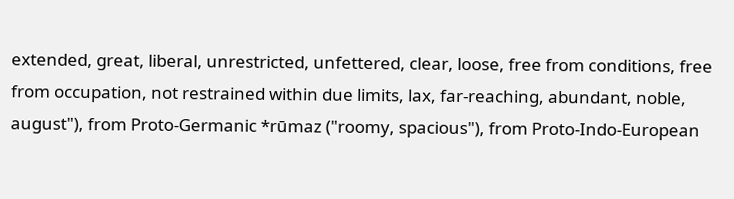extended, great, liberal, unrestricted, unfettered, clear, loose, free from conditions, free from occupation, not restrained within due limits, lax, far-reaching, abundant, noble, august"), from Proto-Germanic *rūmaz ("roomy, spacious"), from Proto-Indo-European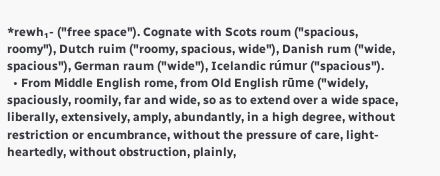*rewh₁- ("free space"). Cognate with Scots roum ("spacious, roomy"), Dutch ruim ("roomy, spacious, wide"), Danish rum ("wide, spacious"), German raum ("wide"), Icelandic rúmur ("spacious").
  • From Middle English rome, from Old English rūme ("widely, spaciously, roomily, far and wide, so as to extend over a wide space, liberally, extensively, amply, abundantly, in a high degree, without restriction or encumbrance, without the pressure of care, light-heartedly, without obstruction, plainly,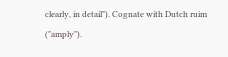clearly, in detail"). Cognate with Dutch ruim ("amply").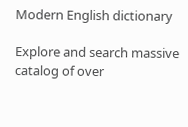Modern English dictionary

Explore and search massive catalog of over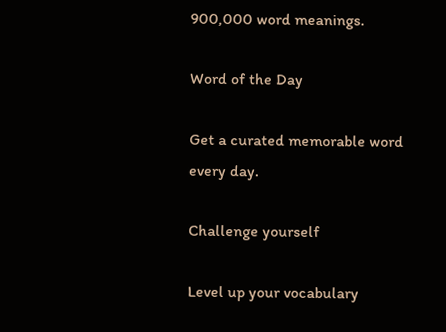900,000 word meanings.

Word of the Day

Get a curated memorable word every day.

Challenge yourself

Level up your vocabulary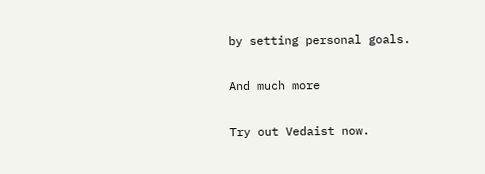by setting personal goals.

And much more

Try out Vedaist now.